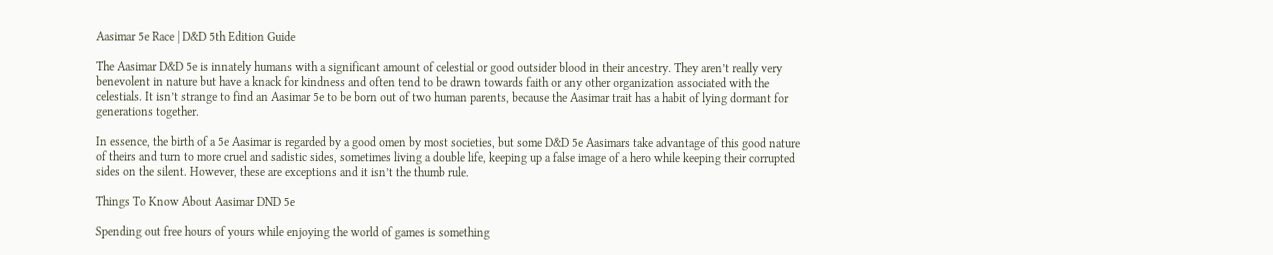Aasimar 5e Race | D&D 5th Edition Guide

The Aasimar D&D 5e is innately humans with a significant amount of celestial or good outsider blood in their ancestry. They aren’t really very benevolent in nature but have a knack for kindness and often tend to be drawn towards faith or any other organization associated with the celestials. It isn’t strange to find an Aasimar 5e to be born out of two human parents, because the Aasimar trait has a habit of lying dormant for generations together.

In essence, the birth of a 5e Aasimar is regarded by a good omen by most societies, but some D&D 5e Aasimars take advantage of this good nature of theirs and turn to more cruel and sadistic sides, sometimes living a double life, keeping up a false image of a hero while keeping their corrupted sides on the silent. However, these are exceptions and it isn’t the thumb rule.

Things To Know About Aasimar DND 5e

Spending out free hours of yours while enjoying the world of games is something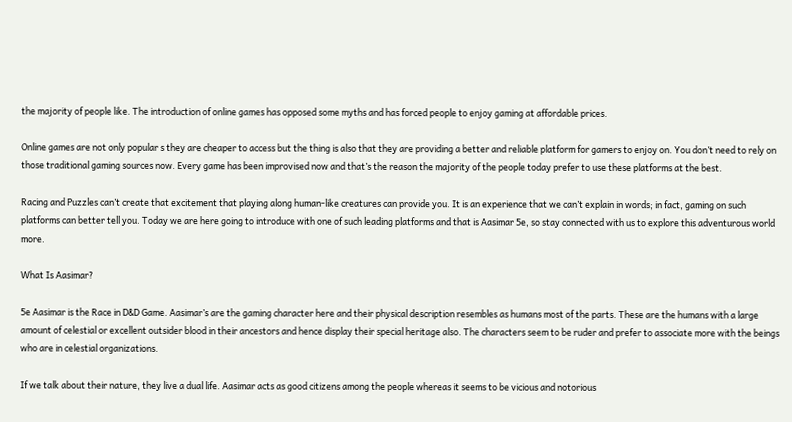the majority of people like. The introduction of online games has opposed some myths and has forced people to enjoy gaming at affordable prices.

Online games are not only popular s they are cheaper to access but the thing is also that they are providing a better and reliable platform for gamers to enjoy on. You don’t need to rely on those traditional gaming sources now. Every game has been improvised now and that’s the reason the majority of the people today prefer to use these platforms at the best.

Racing and Puzzles can’t create that excitement that playing along human-like creatures can provide you. It is an experience that we can’t explain in words; in fact, gaming on such platforms can better tell you. Today we are here going to introduce with one of such leading platforms and that is Aasimar 5e, so stay connected with us to explore this adventurous world more.

What Is Aasimar?

5e Aasimar is the Race in D&D Game. Aasimar’s are the gaming character here and their physical description resembles as humans most of the parts. These are the humans with a large amount of celestial or excellent outsider blood in their ancestors and hence display their special heritage also. The characters seem to be ruder and prefer to associate more with the beings who are in celestial organizations.

If we talk about their nature, they live a dual life. Aasimar acts as good citizens among the people whereas it seems to be vicious and notorious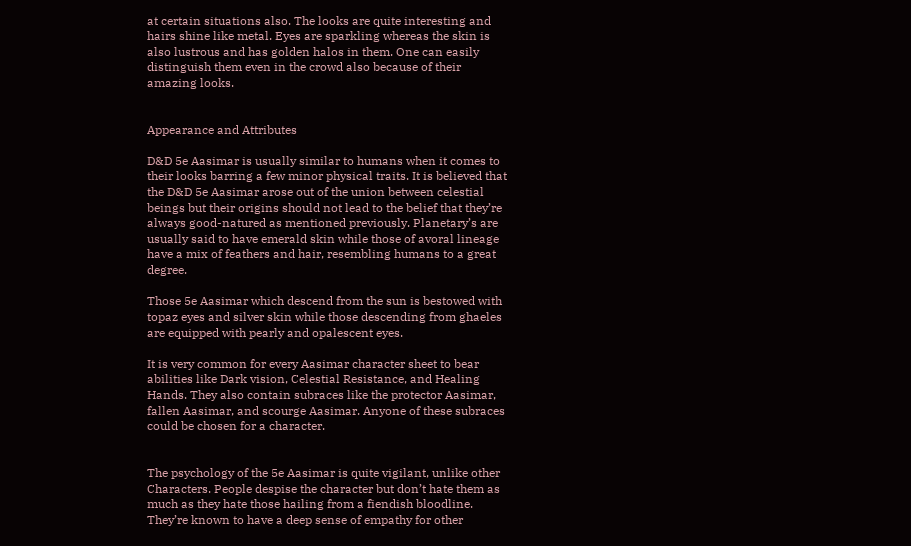at certain situations also. The looks are quite interesting and hairs shine like metal. Eyes are sparkling whereas the skin is also lustrous and has golden halos in them. One can easily distinguish them even in the crowd also because of their amazing looks.


Appearance and Attributes

D&D 5e Aasimar is usually similar to humans when it comes to their looks barring a few minor physical traits. It is believed that the D&D 5e Aasimar arose out of the union between celestial beings but their origins should not lead to the belief that they’re always good-natured as mentioned previously. Planetary’s are usually said to have emerald skin while those of avoral lineage have a mix of feathers and hair, resembling humans to a great degree.

Those 5e Aasimar which descend from the sun is bestowed with topaz eyes and silver skin while those descending from ghaeles are equipped with pearly and opalescent eyes.

It is very common for every Aasimar character sheet to bear abilities like Dark vision, Celestial Resistance, and Healing Hands. They also contain subraces like the protector Aasimar, fallen Aasimar, and scourge Aasimar. Anyone of these subraces could be chosen for a character.


The psychology of the 5e Aasimar is quite vigilant, unlike other Characters. People despise the character but don’t hate them as much as they hate those hailing from a fiendish bloodline. They’re known to have a deep sense of empathy for other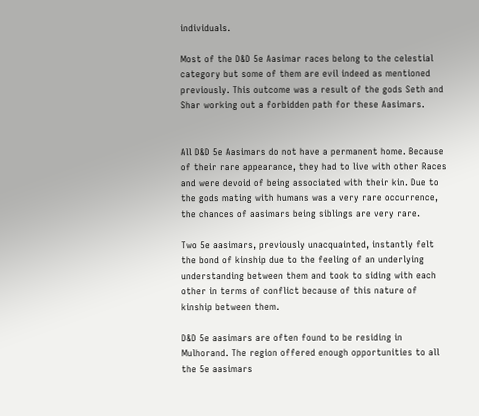individuals.

Most of the D&D 5e Aasimar races belong to the celestial category but some of them are evil indeed as mentioned previously. This outcome was a result of the gods Seth and Shar working out a forbidden path for these Aasimars.


All D&D 5e Aasimars do not have a permanent home. Because of their rare appearance, they had to live with other Races and were devoid of being associated with their kin. Due to the gods mating with humans was a very rare occurrence, the chances of aasimars being siblings are very rare.

Two 5e aasimars, previously unacquainted, instantly felt the bond of kinship due to the feeling of an underlying understanding between them and took to siding with each other in terms of conflict because of this nature of kinship between them.

D&D 5e aasimars are often found to be residing in Mulhorand. The region offered enough opportunities to all the 5e aasimars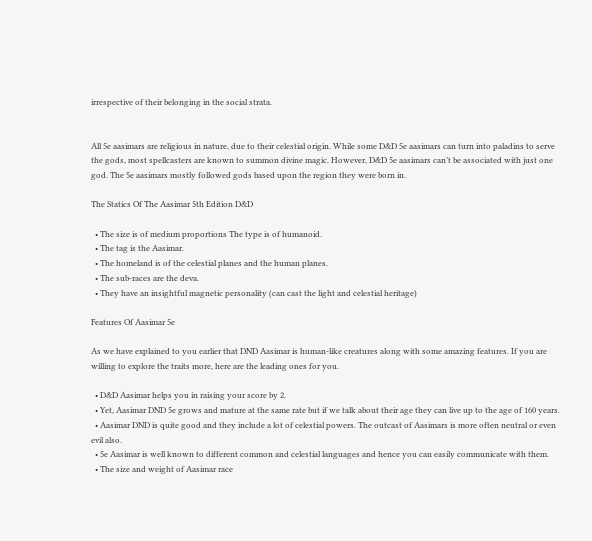irrespective of their belonging in the social strata.


All 5e aasimars are religious in nature, due to their celestial origin. While some D&D 5e aasimars can turn into paladins to serve the gods, most spellcasters are known to summon divine magic. However, D&D 5e aasimars can’t be associated with just one god. The 5e aasimars mostly followed gods based upon the region they were born in.

The Statics Of The Aasimar 5th Edition D&D

  • The size is of medium proportions The type is of humanoid.
  • The tag is the Aasimar.
  • The homeland is of the celestial planes and the human planes.
  • The sub-races are the deva.
  • They have an insightful magnetic personality (can cast the light and celestial heritage)

Features Of Aasimar 5e

As we have explained to you earlier that DND Aasimar is human-like creatures along with some amazing features. If you are willing to explore the traits more, here are the leading ones for you.

  • D&D Aasimar helps you in raising your score by 2.
  • Yet, Aasimar DND 5e grows and mature at the same rate but if we talk about their age they can live up to the age of 160 years.
  • Aasimar DND is quite good and they include a lot of celestial powers. The outcast of Aasimars is more often neutral or even evil also.
  • 5e Aasimar is well known to different common and celestial languages and hence you can easily communicate with them.
  • The size and weight of Aasimar race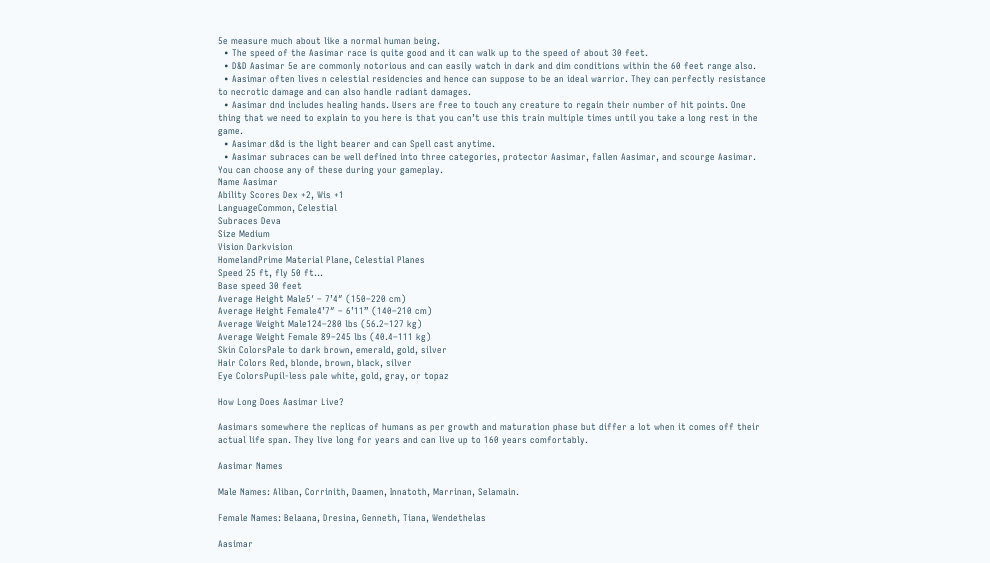5e measure much about like a normal human being.
  • The speed of the Aasimar race is quite good and it can walk up to the speed of about 30 feet.
  • D&D Aasimar 5e are commonly notorious and can easily watch in dark and dim conditions within the 60 feet range also.
  • Aasimar often lives n celestial residencies and hence can suppose to be an ideal warrior. They can perfectly resistance to necrotic damage and can also handle radiant damages.
  • Aasimar dnd includes healing hands. Users are free to touch any creature to regain their number of hit points. One thing that we need to explain to you here is that you can’t use this train multiple times until you take a long rest in the game.
  • Aasimar d&d is the light bearer and can Spell cast anytime.
  • Aasimar subraces can be well defined into three categories, protector Aasimar, fallen Aasimar, and scourge Aasimar. You can choose any of these during your gameplay.
Name Aasimar
Ability Scores Dex +2, Wis +1
LanguageCommon, Celestial
Subraces Deva
Size Medium
Vision Darkvision
HomelandPrime Material Plane, Celestial Planes
Speed 25 ft, fly 50 ft...
Base speed 30 feet
Average Height Male5′ – 7’4″ (150–220 cm)
Average Height Female4’7″ – 6’11” (140–210 cm)
Average Weight Male124–280 lbs (56.2–127 kg)
Average Weight Female 89–245 lbs (40.4–111 kg)
Skin ColorsPale to dark brown, emerald, gold, silver
Hair Colors Red, blonde, brown, black, silver
Eye ColorsPupil-less pale white, gold, gray, or topaz

How Long Does Aasimar Live?

Aasimars somewhere the replicas of humans as per growth and maturation phase but differ a lot when it comes off their actual life span. They live long for years and can live up to 160 years comfortably.

Aasimar Names

Male Names: Aliban, Corrinith, Daamen, Innatoth, Marrinan, Selamain.

Female Names: Belaana, Dresina, Genneth, Tiana, Wendethelas

Aasimar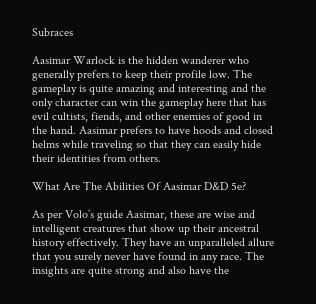Subraces

Aasimar Warlock is the hidden wanderer who generally prefers to keep their profile low. The gameplay is quite amazing and interesting and the only character can win the gameplay here that has evil cultists, fiends, and other enemies of good in the hand. Aasimar prefers to have hoods and closed helms while traveling so that they can easily hide their identities from others.

What Are The Abilities Of Aasimar D&D 5e?

As per Volo’s guide Aasimar, these are wise and intelligent creatures that show up their ancestral history effectively. They have an unparalleled allure that you surely never have found in any race. The insights are quite strong and also have the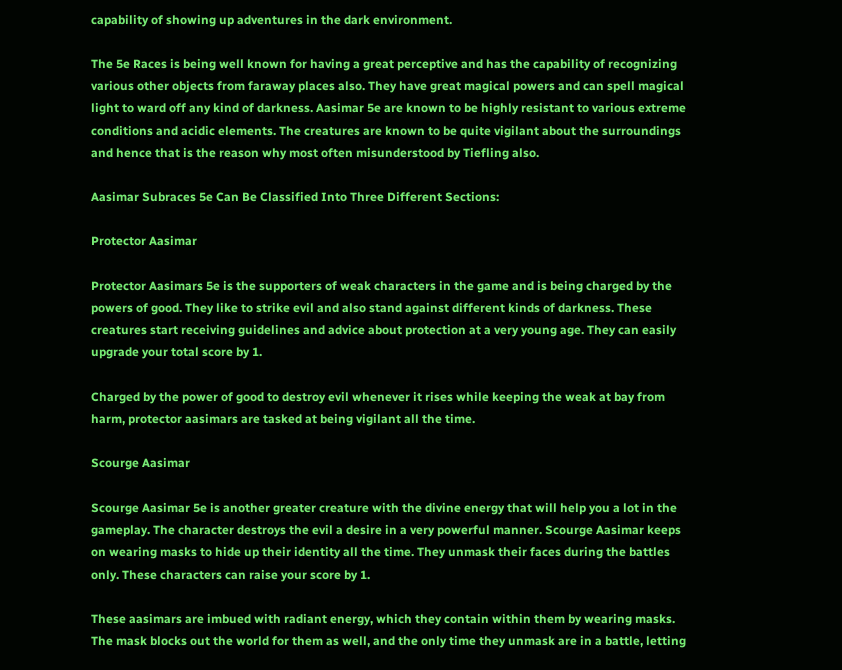capability of showing up adventures in the dark environment.

The 5e Races is being well known for having a great perceptive and has the capability of recognizing various other objects from faraway places also. They have great magical powers and can spell magical light to ward off any kind of darkness. Aasimar 5e are known to be highly resistant to various extreme conditions and acidic elements. The creatures are known to be quite vigilant about the surroundings and hence that is the reason why most often misunderstood by Tiefling also.

Aasimar Subraces 5e Can Be Classified Into Three Different Sections:

Protector Aasimar

Protector Aasimars 5e is the supporters of weak characters in the game and is being charged by the powers of good. They like to strike evil and also stand against different kinds of darkness. These creatures start receiving guidelines and advice about protection at a very young age. They can easily upgrade your total score by 1.

Charged by the power of good to destroy evil whenever it rises while keeping the weak at bay from harm, protector aasimars are tasked at being vigilant all the time.

Scourge Aasimar

Scourge Aasimar 5e is another greater creature with the divine energy that will help you a lot in the gameplay. The character destroys the evil a desire in a very powerful manner. Scourge Aasimar keeps on wearing masks to hide up their identity all the time. They unmask their faces during the battles only. These characters can raise your score by 1.

These aasimars are imbued with radiant energy, which they contain within them by wearing masks. The mask blocks out the world for them as well, and the only time they unmask are in a battle, letting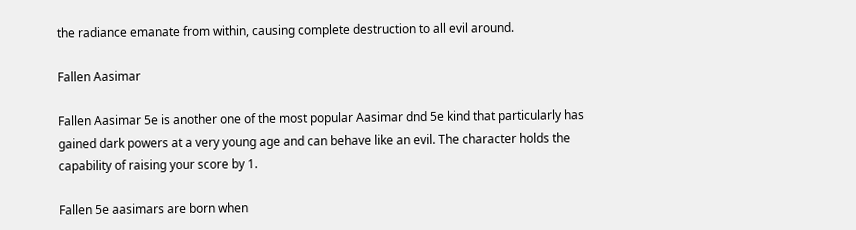the radiance emanate from within, causing complete destruction to all evil around.

Fallen Aasimar

Fallen Aasimar 5e is another one of the most popular Aasimar dnd 5e kind that particularly has gained dark powers at a very young age and can behave like an evil. The character holds the capability of raising your score by 1.

Fallen 5e aasimars are born when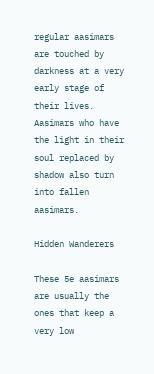regular aasimars are touched by darkness at a very early stage of their lives. Aasimars who have the light in their soul replaced by shadow also turn into fallen aasimars.

Hidden Wanderers

These 5e aasimars are usually the ones that keep a very low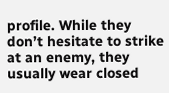profile. While they don’t hesitate to strike at an enemy, they usually wear closed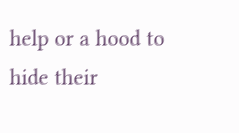help or a hood to hide their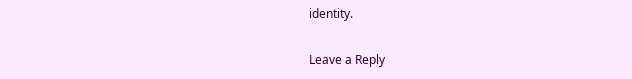identity.

Leave a Reply